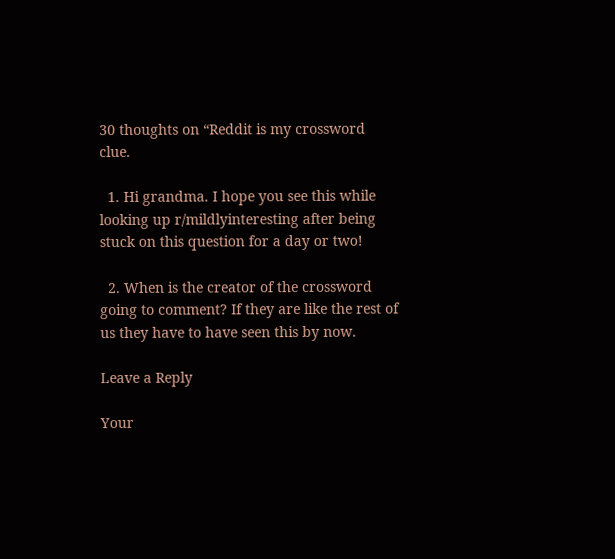30 thoughts on “Reddit is my crossword clue.

  1. Hi grandma. I hope you see this while looking up r/mildlyinteresting after being stuck on this question for a day or two!

  2. When is the creator of the crossword going to comment? If they are like the rest of us they have to have seen this by now.

Leave a Reply

Your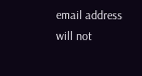email address will not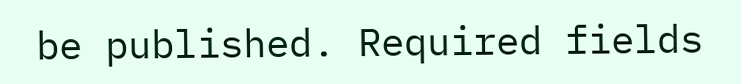be published. Required fields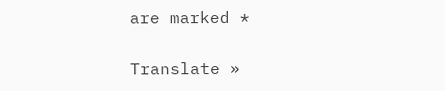are marked *

Translate »